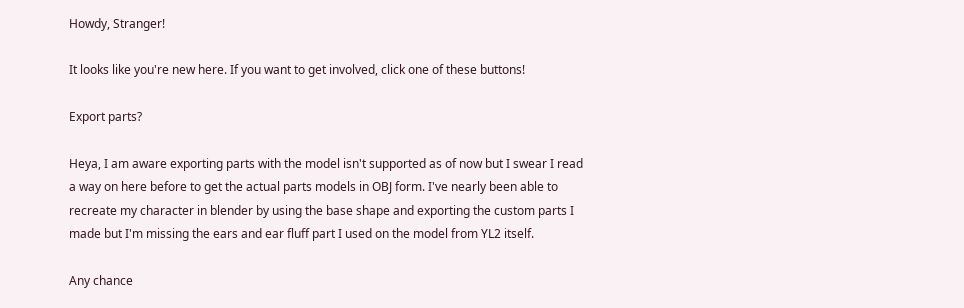Howdy, Stranger!

It looks like you're new here. If you want to get involved, click one of these buttons!

Export parts?

Heya, I am aware exporting parts with the model isn't supported as of now but I swear I read a way on here before to get the actual parts models in OBJ form. I've nearly been able to recreate my character in blender by using the base shape and exporting the custom parts I made but I'm missing the ears and ear fluff part I used on the model from YL2 itself.

Any chance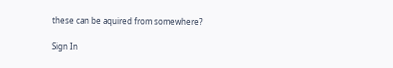these can be aquired from somewhere?

Sign In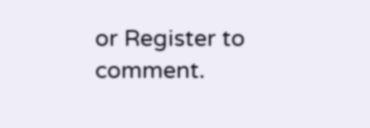or Register to comment.